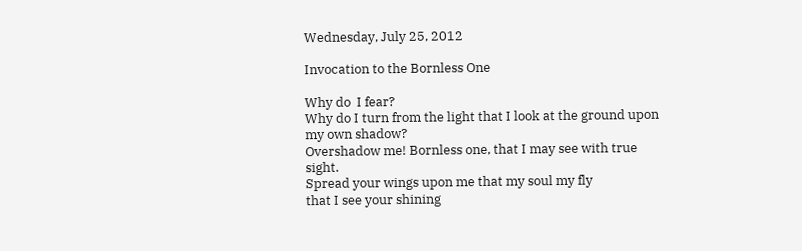Wednesday, July 25, 2012

Invocation to the Bornless One

Why do  I fear?
Why do I turn from the light that I look at the ground upon my own shadow?
Overshadow me! Bornless one, that I may see with true sight.
Spread your wings upon me that my soul my fly
that I see your shining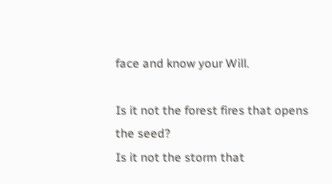face and know your Will.

Is it not the forest fires that opens the seed?
Is it not the storm that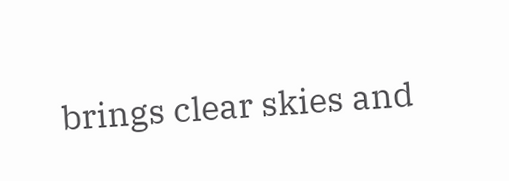brings clear skies and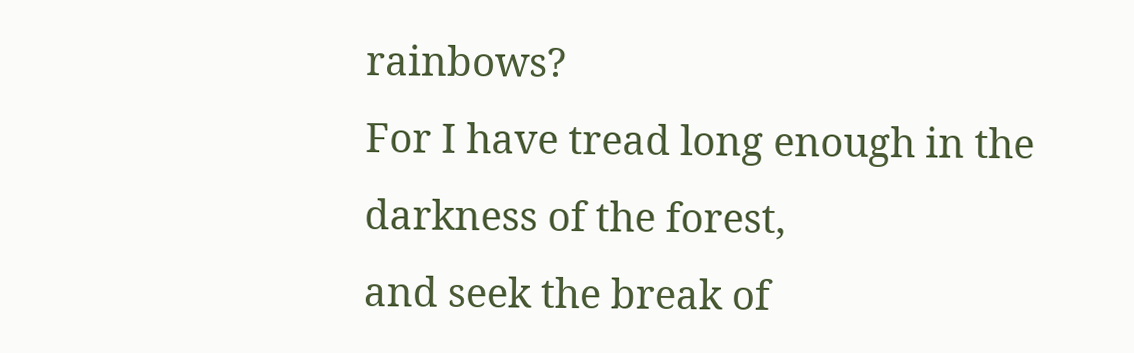rainbows?
For I have tread long enough in the darkness of the forest,
and seek the break of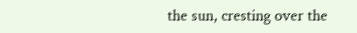the sun, cresting over the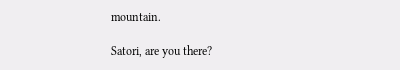mountain.

Satori, are you there?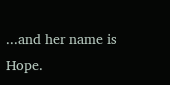...and her name is Hope.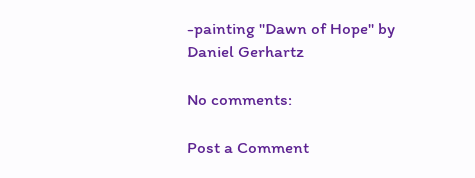-painting "Dawn of Hope" by Daniel Gerhartz

No comments:

Post a Comment